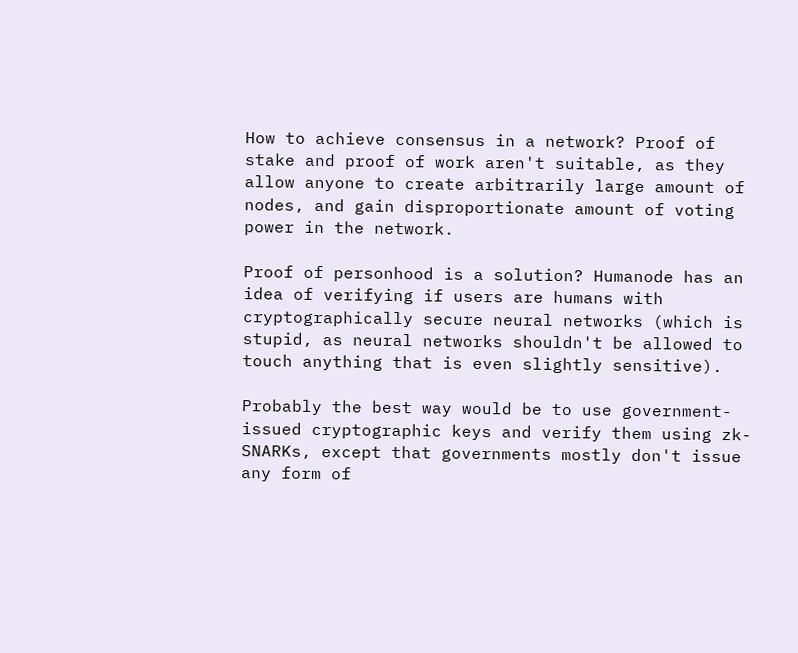How to achieve consensus in a network? Proof of stake and proof of work aren't suitable, as they allow anyone to create arbitrarily large amount of nodes, and gain disproportionate amount of voting power in the network.

Proof of personhood is a solution? Humanode has an idea of verifying if users are humans with cryptographically secure neural networks (which is stupid, as neural networks shouldn't be allowed to touch anything that is even slightly sensitive).

Probably the best way would be to use government-issued cryptographic keys and verify them using zk-SNARKs, except that governments mostly don't issue any form of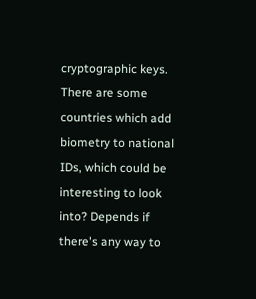cryptographic keys. There are some countries which add biometry to national IDs, which could be interesting to look into? Depends if there's any way to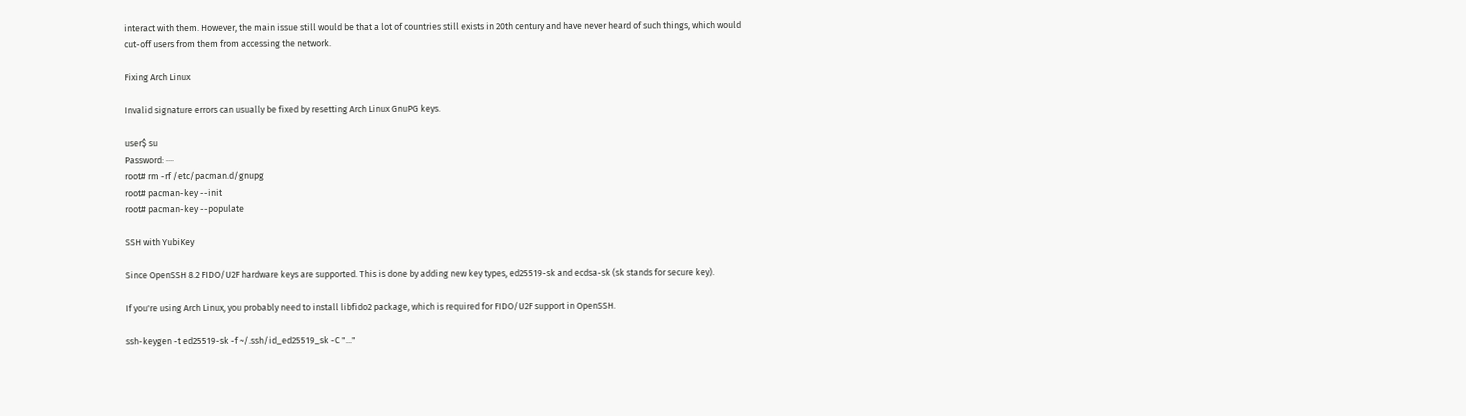interact with them. However, the main issue still would be that a lot of countries still exists in 20th century and have never heard of such things, which would cut-off users from them from accessing the network.

Fixing Arch Linux

Invalid signature errors can usually be fixed by resetting Arch Linux GnuPG keys.

user$ su
Password: ····
root# rm -rf /etc/pacman.d/gnupg
root# pacman-key --init
root# pacman-key --populate

SSH with YubiKey

Since OpenSSH 8.2 FIDO/U2F hardware keys are supported. This is done by adding new key types, ed25519-sk and ecdsa-sk (sk stands for secure key).

If you're using Arch Linux, you probably need to install libfido2 package, which is required for FIDO/U2F support in OpenSSH.

ssh-keygen -t ed25519-sk -f ~/.ssh/id_ed25519_sk -C "..."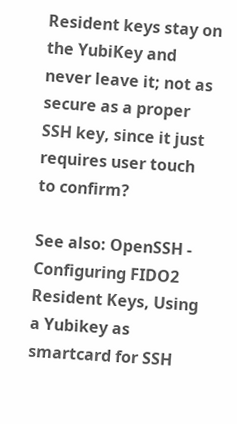Resident keys stay on the YubiKey and never leave it; not as secure as a proper SSH key, since it just requires user touch to confirm?

See also: OpenSSH - Configuring FIDO2 Resident Keys, Using a Yubikey as smartcard for SSH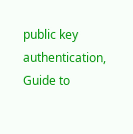public key authentication, Guide to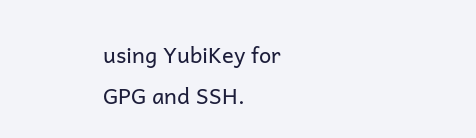using YubiKey for GPG and SSH.